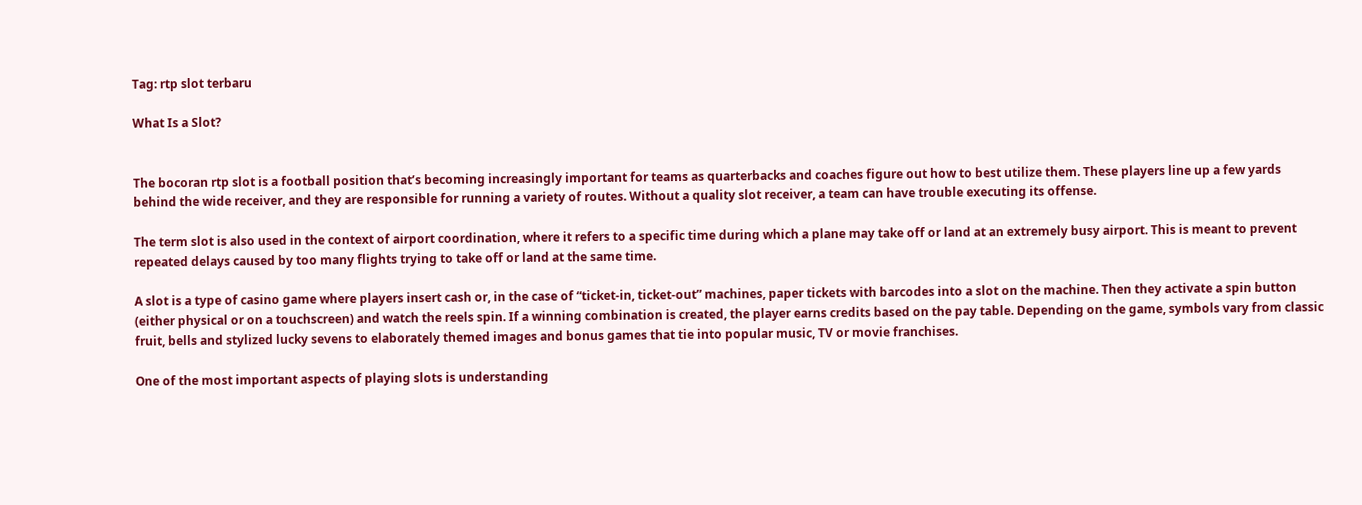Tag: rtp slot terbaru

What Is a Slot?


The bocoran rtp slot is a football position that’s becoming increasingly important for teams as quarterbacks and coaches figure out how to best utilize them. These players line up a few yards behind the wide receiver, and they are responsible for running a variety of routes. Without a quality slot receiver, a team can have trouble executing its offense.

The term slot is also used in the context of airport coordination, where it refers to a specific time during which a plane may take off or land at an extremely busy airport. This is meant to prevent repeated delays caused by too many flights trying to take off or land at the same time.

A slot is a type of casino game where players insert cash or, in the case of “ticket-in, ticket-out” machines, paper tickets with barcodes into a slot on the machine. Then they activate a spin button (either physical or on a touchscreen) and watch the reels spin. If a winning combination is created, the player earns credits based on the pay table. Depending on the game, symbols vary from classic fruit, bells and stylized lucky sevens to elaborately themed images and bonus games that tie into popular music, TV or movie franchises.

One of the most important aspects of playing slots is understanding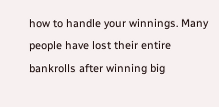how to handle your winnings. Many people have lost their entire bankrolls after winning big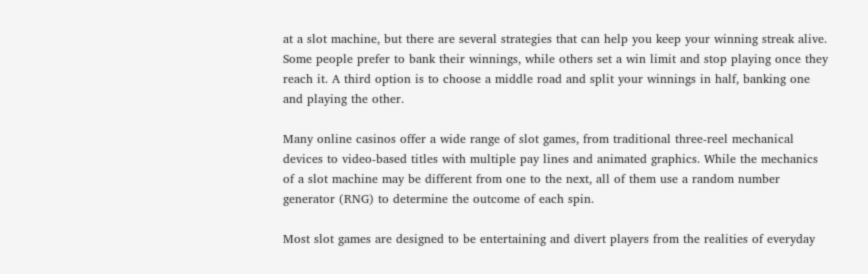at a slot machine, but there are several strategies that can help you keep your winning streak alive. Some people prefer to bank their winnings, while others set a win limit and stop playing once they reach it. A third option is to choose a middle road and split your winnings in half, banking one and playing the other.

Many online casinos offer a wide range of slot games, from traditional three-reel mechanical devices to video-based titles with multiple pay lines and animated graphics. While the mechanics of a slot machine may be different from one to the next, all of them use a random number generator (RNG) to determine the outcome of each spin.

Most slot games are designed to be entertaining and divert players from the realities of everyday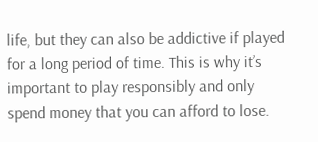life, but they can also be addictive if played for a long period of time. This is why it’s important to play responsibly and only spend money that you can afford to lose.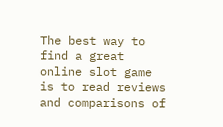The best way to find a great online slot game is to read reviews and comparisons of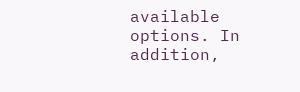available options. In addition,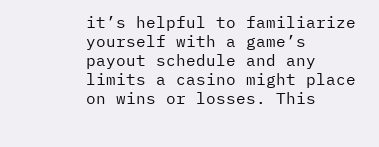it’s helpful to familiarize yourself with a game’s payout schedule and any limits a casino might place on wins or losses. This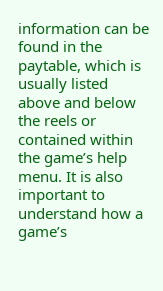information can be found in the paytable, which is usually listed above and below the reels or contained within the game’s help menu. It is also important to understand how a game’s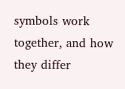symbols work together, and how they differ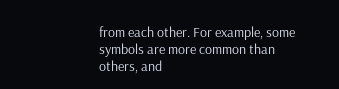from each other. For example, some symbols are more common than others, and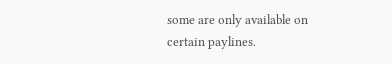some are only available on certain paylines.